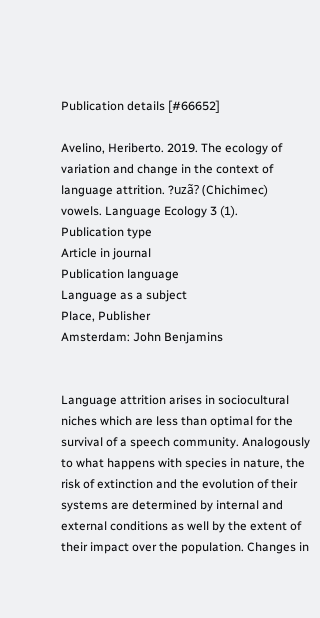Publication details [#66652]

Avelino, Heriberto. 2019. The ecology of variation and change in the context of language attrition. ?uzã? (Chichimec) vowels. Language Ecology 3 (1).
Publication type
Article in journal
Publication language
Language as a subject
Place, Publisher
Amsterdam: John Benjamins


Language attrition arises in sociocultural niches which are less than optimal for the survival of a speech community. Analogously to what happens with species in nature, the risk of extinction and the evolution of their systems are determined by internal and external conditions as well by the extent of their impact over the population. Changes in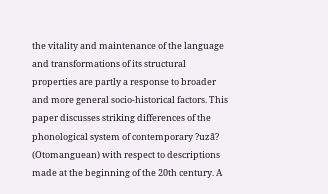the vitality and maintenance of the language and transformations of its structural properties are partly a response to broader and more general socio-historical factors. This paper discusses striking differences of the phonological system of contemporary ?uzã? (Otomanguean) with respect to descriptions made at the beginning of the 20th century. A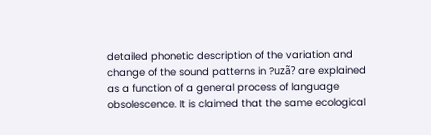detailed phonetic description of the variation and change of the sound patterns in ?uzã? are explained as a function of a general process of language obsolescence. It is claimed that the same ecological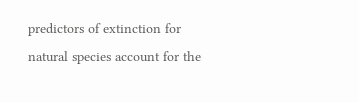predictors of extinction for natural species account for the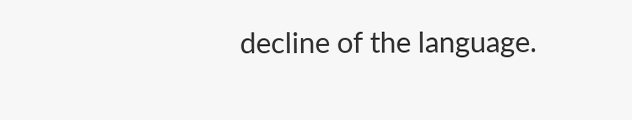decline of the language.